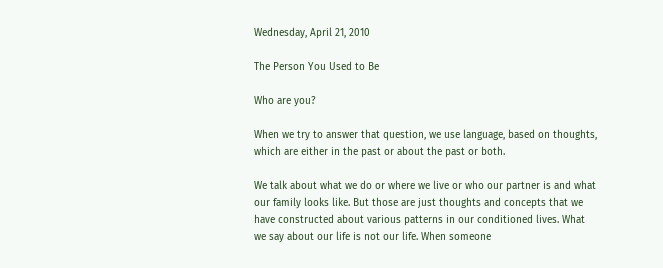Wednesday, April 21, 2010

The Person You Used to Be

Who are you?

When we try to answer that question, we use language, based on thoughts, which are either in the past or about the past or both.

We talk about what we do or where we live or who our partner is and what our family looks like. But those are just thoughts and concepts that we have constructed about various patterns in our conditioned lives. What we say about our life is not our life. When someone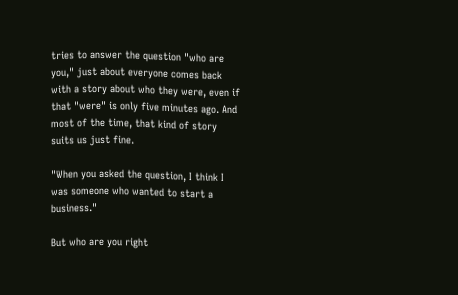tries to answer the question "who are you," just about everyone comes back with a story about who they were, even if that "were" is only five minutes ago. And most of the time, that kind of story suits us just fine.

"When you asked the question, I think I was someone who wanted to start a business."

But who are you right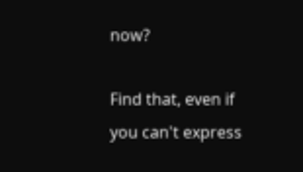now?

Find that, even if you can't express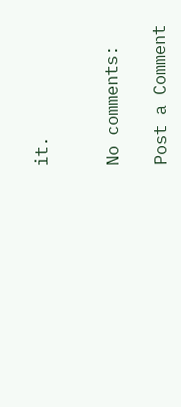it.


No comments:

Post a Comment